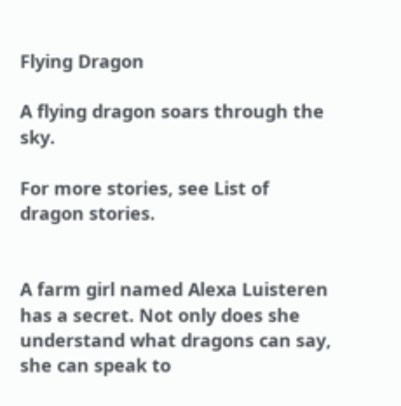Flying Dragon

A flying dragon soars through the sky.

For more stories, see List of dragon stories.


A farm girl named Alexa Luisteren has a secret. Not only does she understand what dragons can say, she can speak to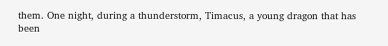them. One night, during a thunderstorm, Timacus, a young dragon that has been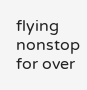flying nonstop for over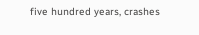five hundred years, crashes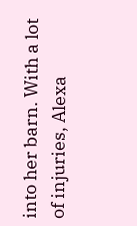into her barn. With a lot of injuries, Alexa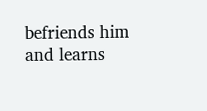befriends him and learns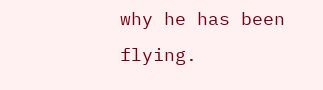why he has been flying.